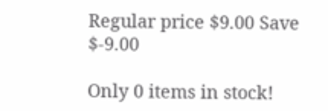Regular price $9.00 Save $-9.00

Only 0 items in stock!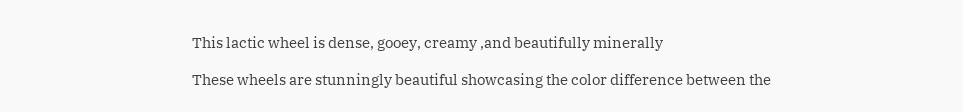This lactic wheel is dense, gooey, creamy ,and beautifully minerally

These wheels are stunningly beautiful showcasing the color difference between the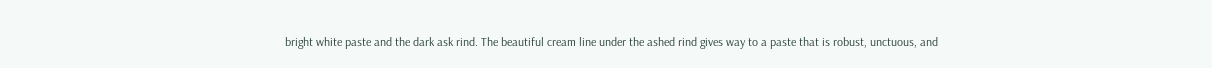bright white paste and the dark ask rind. The beautiful cream line under the ashed rind gives way to a paste that is robust, unctuous, and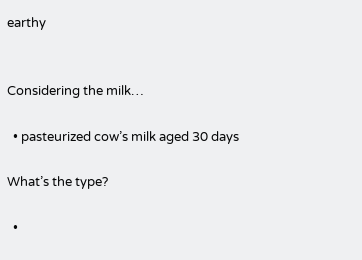earthy


Considering the milk…

  • pasteurized cow’s milk aged 30 days

What’s the type?

  •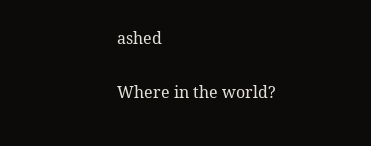ashed

Where in the world?